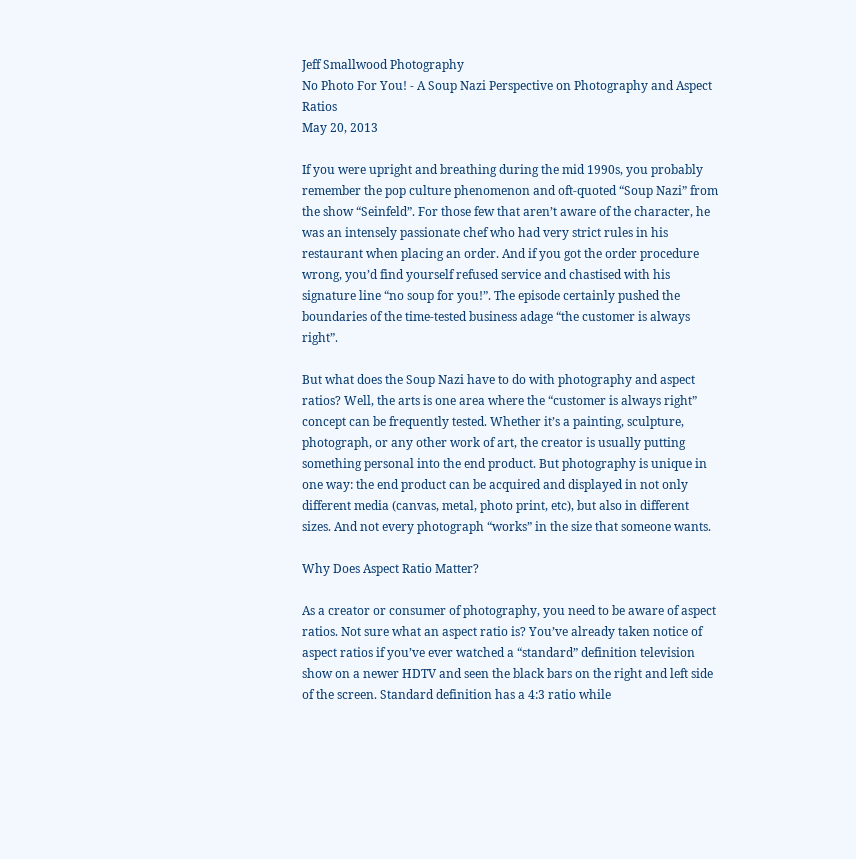Jeff Smallwood Photography
No Photo For You! - A Soup Nazi Perspective on Photography and Aspect Ratios
May 20, 2013

If you were upright and breathing during the mid 1990s, you probably remember the pop culture phenomenon and oft-quoted “Soup Nazi” from the show “Seinfeld”. For those few that aren’t aware of the character, he was an intensely passionate chef who had very strict rules in his restaurant when placing an order. And if you got the order procedure wrong, you’d find yourself refused service and chastised with his signature line “no soup for you!”. The episode certainly pushed the boundaries of the time-tested business adage “the customer is always right”.

But what does the Soup Nazi have to do with photography and aspect ratios? Well, the arts is one area where the “customer is always right” concept can be frequently tested. Whether it’s a painting, sculpture, photograph, or any other work of art, the creator is usually putting something personal into the end product. But photography is unique in one way: the end product can be acquired and displayed in not only different media (canvas, metal, photo print, etc), but also in different sizes. And not every photograph “works” in the size that someone wants.

Why Does Aspect Ratio Matter?

As a creator or consumer of photography, you need to be aware of aspect ratios. Not sure what an aspect ratio is? You’ve already taken notice of aspect ratios if you’ve ever watched a “standard” definition television show on a newer HDTV and seen the black bars on the right and left side of the screen. Standard definition has a 4:3 ratio while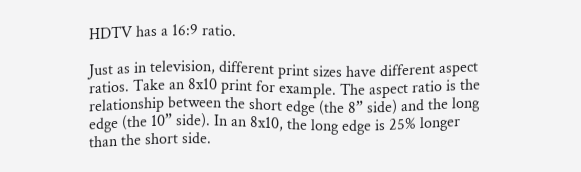HDTV has a 16:9 ratio.

Just as in television, different print sizes have different aspect ratios. Take an 8x10 print for example. The aspect ratio is the relationship between the short edge (the 8” side) and the long edge (the 10” side). In an 8x10, the long edge is 25% longer than the short side.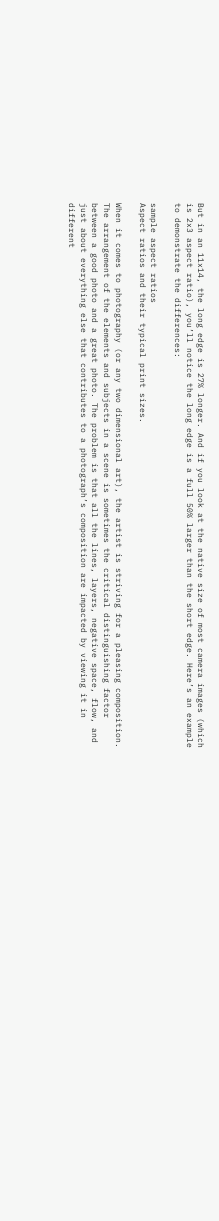But in an 11x14, the long edge is 27% longer. And if you look at the native size of most camera images (which is 2x3 aspect ratio), you’ll notice the long edge is a full 50% larger than the short edge. Here’s an example to demonstrate the differences:

sample aspect ratios
Aspect ratios and their typical print sizes.

When it comes to photography (or any two dimensional art), the artist is striving for a pleasing composition. The arrangement of the elements and subjects in a scene is sometimes the critical distinguishing factor between a good photo and a great photo. The problem is that all the lines, layers, negative space, flow, and just about everything else that contributes to a photograph’s composition are impacted by viewing it in different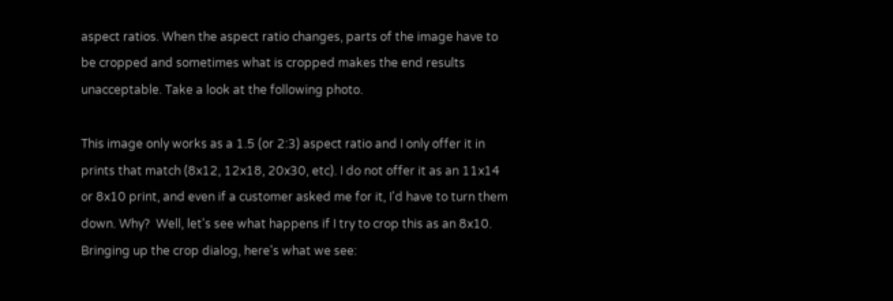aspect ratios. When the aspect ratio changes, parts of the image have to be cropped and sometimes what is cropped makes the end results unacceptable. Take a look at the following photo.

This image only works as a 1.5 (or 2:3) aspect ratio and I only offer it in prints that match (8x12, 12x18, 20x30, etc). I do not offer it as an 11x14 or 8x10 print, and even if a customer asked me for it, I'd have to turn them down. Why?  Well, let's see what happens if I try to crop this as an 8x10. Bringing up the crop dialog, here's what we see: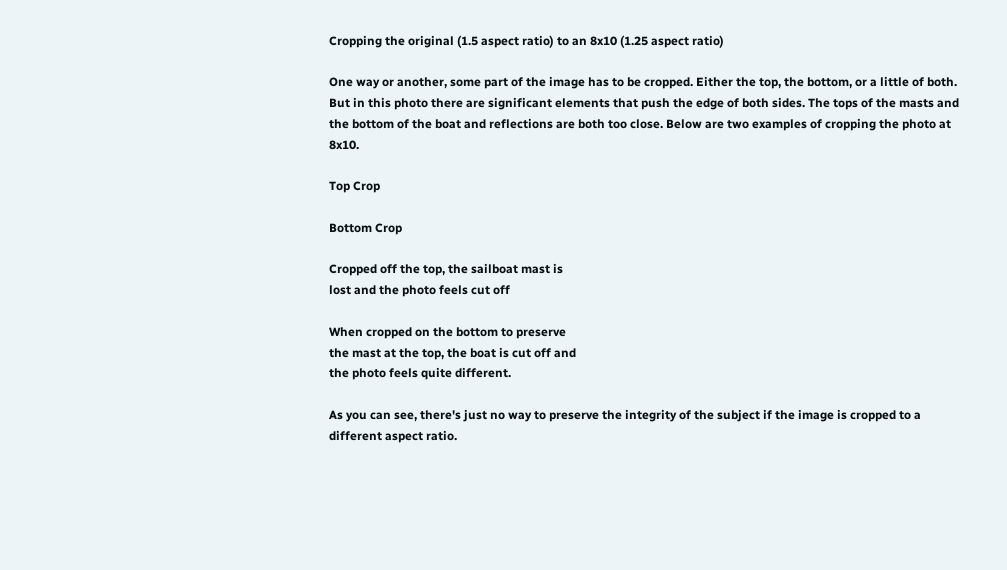Cropping the original (1.5 aspect ratio) to an 8x10 (1.25 aspect ratio)

One way or another, some part of the image has to be cropped. Either the top, the bottom, or a little of both. But in this photo there are significant elements that push the edge of both sides. The tops of the masts and the bottom of the boat and reflections are both too close. Below are two examples of cropping the photo at 8x10.

Top Crop

Bottom Crop

Cropped off the top, the sailboat mast is
lost and the photo feels cut off

When cropped on the bottom to preserve
the mast at the top, the boat is cut off and
the photo feels quite different.

As you can see, there's just no way to preserve the integrity of the subject if the image is cropped to a different aspect ratio.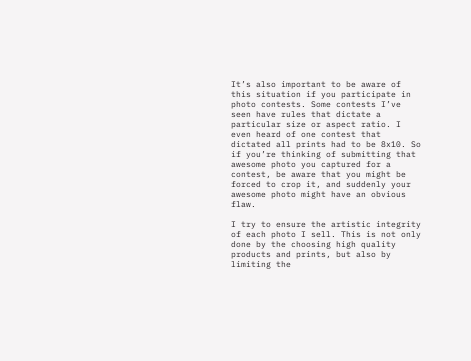It’s also important to be aware of this situation if you participate in photo contests. Some contests I’ve seen have rules that dictate a particular size or aspect ratio. I even heard of one contest that dictated all prints had to be 8x10. So if you’re thinking of submitting that awesome photo you captured for a contest, be aware that you might be forced to crop it, and suddenly your awesome photo might have an obvious flaw.

I try to ensure the artistic integrity of each photo I sell. This is not only done by the choosing high quality products and prints, but also by limiting the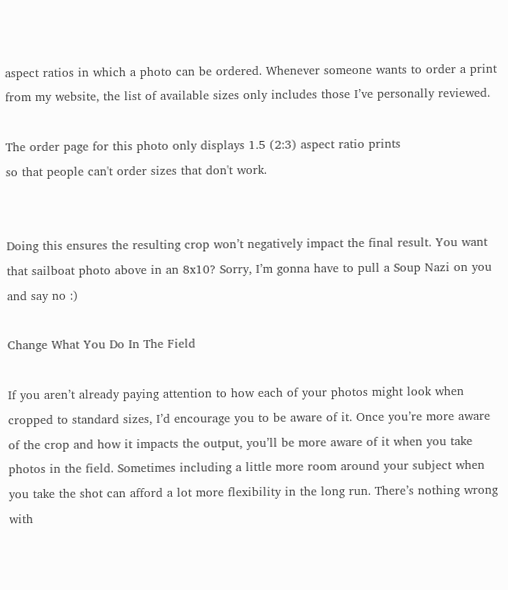aspect ratios in which a photo can be ordered. Whenever someone wants to order a print from my website, the list of available sizes only includes those I’ve personally reviewed.

The order page for this photo only displays 1.5 (2:3) aspect ratio prints
so that people can't order sizes that don't work.


Doing this ensures the resulting crop won’t negatively impact the final result. You want that sailboat photo above in an 8x10? Sorry, I’m gonna have to pull a Soup Nazi on you and say no :)

Change What You Do In The Field

If you aren’t already paying attention to how each of your photos might look when cropped to standard sizes, I’d encourage you to be aware of it. Once you’re more aware of the crop and how it impacts the output, you’ll be more aware of it when you take photos in the field. Sometimes including a little more room around your subject when you take the shot can afford a lot more flexibility in the long run. There’s nothing wrong with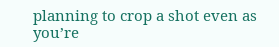planning to crop a shot even as you’re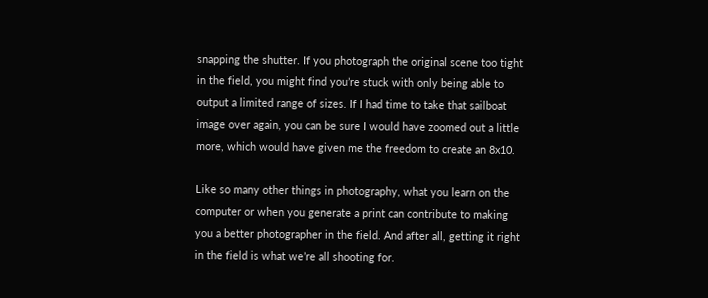snapping the shutter. If you photograph the original scene too tight in the field, you might find you’re stuck with only being able to output a limited range of sizes. If I had time to take that sailboat image over again, you can be sure I would have zoomed out a little more, which would have given me the freedom to create an 8x10.

Like so many other things in photography, what you learn on the computer or when you generate a print can contribute to making you a better photographer in the field. And after all, getting it right in the field is what we’re all shooting for.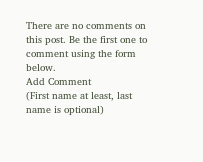There are no comments on this post. Be the first one to comment using the form below.
Add Comment
(First name at least, last name is optional)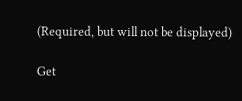(Required, but will not be displayed)

Get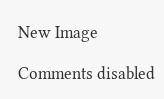New Image

Comments disabled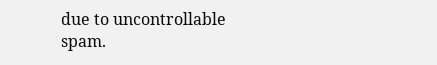due to uncontrollable spam.